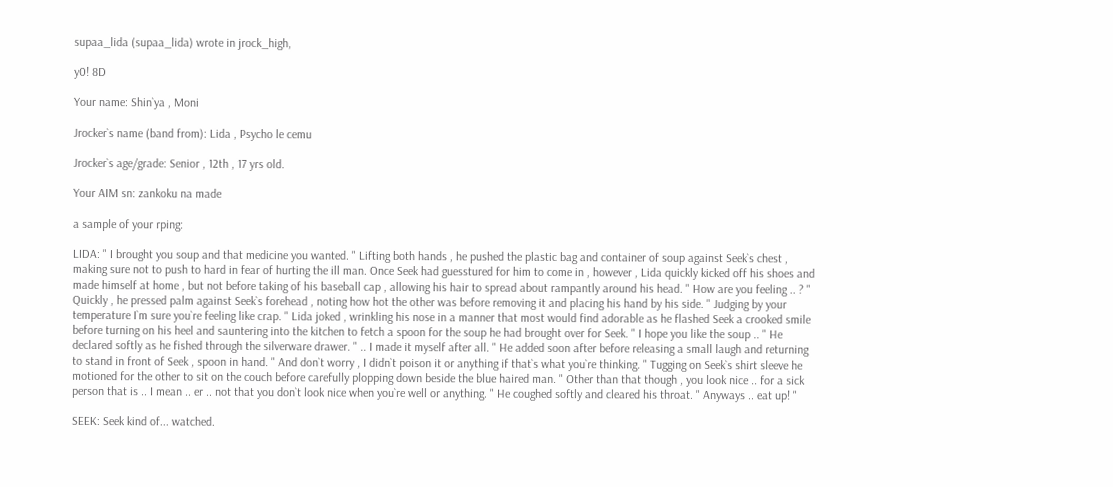supaa_lida (supaa_lida) wrote in jrock_high,

y0! 8D

Your name: Shin`ya , Moni

Jrocker`s name (band from): Lida , Psycho le cemu

Jrocker`s age/grade: Senior , 12th , 17 yrs old.

Your AIM sn: zankoku na made

a sample of your rping:

LIDA: " I brought you soup and that medicine you wanted. " Lifting both hands , he pushed the plastic bag and container of soup against Seek`s chest , making sure not to push to hard in fear of hurting the ill man. Once Seek had guesstured for him to come in , however , Lida quickly kicked off his shoes and made himself at home , but not before taking of his baseball cap , allowing his hair to spread about rampantly around his head. " How are you feeling .. ? " Quickly , he pressed palm against Seek`s forehead , noting how hot the other was before removing it and placing his hand by his side. " Judging by your temperature I`m sure you`re feeling like crap. " Lida joked , wrinkling his nose in a manner that most would find adorable as he flashed Seek a crooked smile before turning on his heel and sauntering into the kitchen to fetch a spoon for the soup he had brought over for Seek. " I hope you like the soup .. " He declared softly as he fished through the silverware drawer. " .. I made it myself after all. " He added soon after before releasing a small laugh and returning to stand in front of Seek , spoon in hand. " And don`t worry , I didn`t poison it or anything if that`s what you`re thinking. " Tugging on Seek`s shirt sleeve he motioned for the other to sit on the couch before carefully plopping down beside the blue haired man. " Other than that though , you look nice .. for a sick person that is .. I mean .. er .. not that you don`t look nice when you`re well or anything. " He coughed softly and cleared his throat. " Anyways .. eat up! "

SEEK: Seek kind of... watched.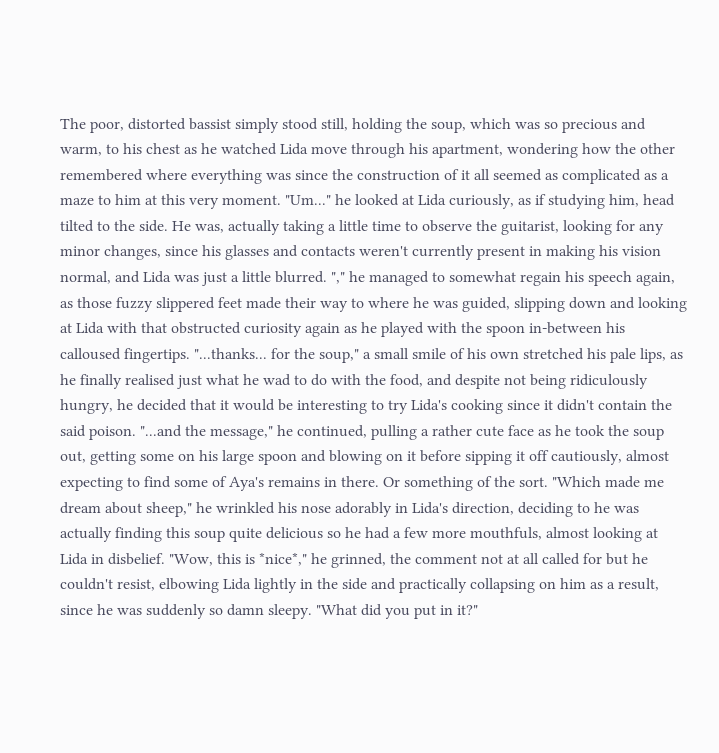The poor, distorted bassist simply stood still, holding the soup, which was so precious and warm, to his chest as he watched Lida move through his apartment, wondering how the other remembered where everything was since the construction of it all seemed as complicated as a maze to him at this very moment. "Um..." he looked at Lida curiously, as if studying him, head tilted to the side. He was, actually taking a little time to observe the guitarist, looking for any minor changes, since his glasses and contacts weren't currently present in making his vision normal, and Lida was just a little blurred. "," he managed to somewhat regain his speech again, as those fuzzy slippered feet made their way to where he was guided, slipping down and looking at Lida with that obstructed curiosity again as he played with the spoon in-between his calloused fingertips. "...thanks... for the soup," a small smile of his own stretched his pale lips, as he finally realised just what he wad to do with the food, and despite not being ridiculously hungry, he decided that it would be interesting to try Lida's cooking since it didn't contain the said poison. "...and the message," he continued, pulling a rather cute face as he took the soup out, getting some on his large spoon and blowing on it before sipping it off cautiously, almost expecting to find some of Aya's remains in there. Or something of the sort. "Which made me dream about sheep," he wrinkled his nose adorably in Lida's direction, deciding to he was actually finding this soup quite delicious so he had a few more mouthfuls, almost looking at Lida in disbelief. "Wow, this is *nice*," he grinned, the comment not at all called for but he couldn't resist, elbowing Lida lightly in the side and practically collapsing on him as a result, since he was suddenly so damn sleepy. "What did you put in it?"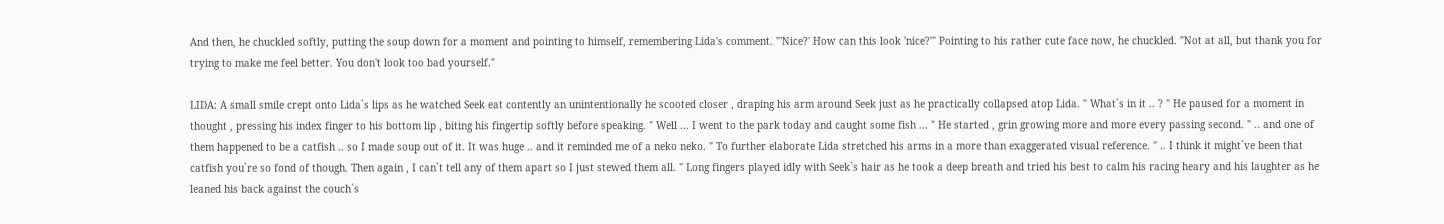And then, he chuckled softly, putting the soup down for a moment and pointing to himself, remembering Lida's comment. "'Nice?' How can this look 'nice?'" Pointing to his rather cute face now, he chuckled. "Not at all, but thank you for trying to make me feel better. You don't look too bad yourself."

LIDA: A small smile crept onto Lida`s lips as he watched Seek eat contently an unintentionally he scooted closer , draping his arm around Seek just as he practically collapsed atop Lida. " What`s in it .. ? " He paused for a moment in thought , pressing his index finger to his bottom lip , biting his fingertip softly before speaking. " Well ... I went to the park today and caught some fish ... " He started , grin growing more and more every passing second. " .. and one of them happened to be a catfish .. so I made soup out of it. It was huge .. and it reminded me of a neko neko. " To further elaborate Lida stretched his arms in a more than exaggerated visual reference. " .. I think it might`ve been that catfish you`re so fond of though. Then again , I can`t tell any of them apart so I just stewed them all. " Long fingers played idly with Seek`s hair as he took a deep breath and tried his best to calm his racing heary and his laughter as he leaned his back against the couch`s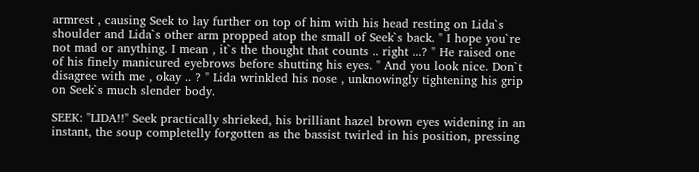armrest , causing Seek to lay further on top of him with his head resting on Lida`s shoulder and Lida`s other arm propped atop the small of Seek`s back. " I hope you`re not mad or anything. I mean , it`s the thought that counts .. right ...? " He raised one of his finely manicured eyebrows before shutting his eyes. " And you look nice. Don`t disagree with me , okay .. ? " Lida wrinkled his nose , unknowingly tightening his grip on Seek`s much slender body.

SEEK: "LIDA!!" Seek practically shrieked, his brilliant hazel brown eyes widening in an instant, the soup completelly forgotten as the bassist twirled in his position, pressing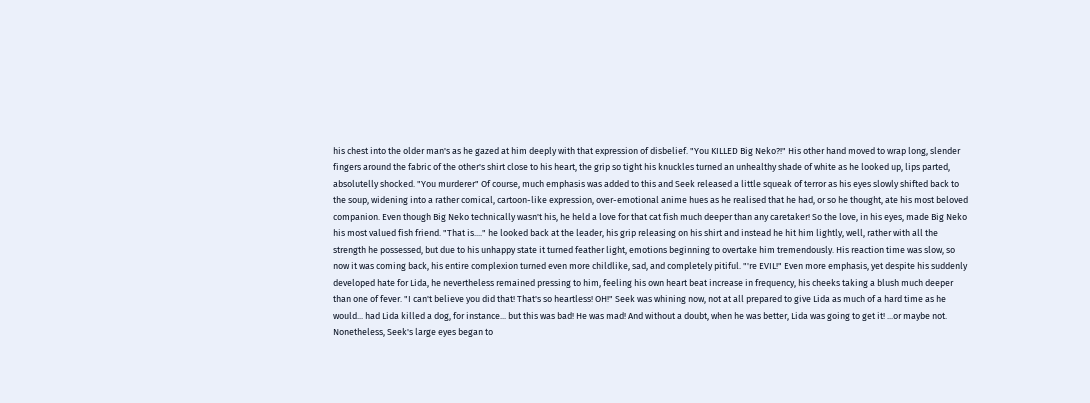his chest into the older man's as he gazed at him deeply with that expression of disbelief. "You KILLED Big Neko?!" His other hand moved to wrap long, slender fingers around the fabric of the other's shirt close to his heart, the grip so tight his knuckles turned an unhealthy shade of white as he looked up, lips parted, absolutelly shocked. "You murderer" Of course, much emphasis was added to this and Seek released a little squeak of terror as his eyes slowly shifted back to the soup, widening into a rather comical, cartoon-like expression, over-emotional anime hues as he realised that he had, or so he thought, ate his most beloved companion. Even though Big Neko technically wasn't his, he held a love for that cat fish much deeper than any caretaker! So the love, in his eyes, made Big Neko his most valued fish friend. "That is...." he looked back at the leader, his grip releasing on his shirt and instead he hit him lightly, well, rather with all the strength he possessed, but due to his unhappy state it turned feather light, emotions beginning to overtake him tremendously. His reaction time was slow, so now it was coming back, his entire complexion turned even more childlike, sad, and completely pitiful. "'re EVIL!" Even more emphasis, yet despite his suddenly developed hate for Lida, he nevertheless remained pressing to him, feeling his own heart beat increase in frequency, his cheeks taking a blush much deeper than one of fever. "I can't believe you did that! That's so heartless! OH!" Seek was whining now, not at all prepared to give Lida as much of a hard time as he would... had Lida killed a dog, for instance... but this was bad! He was mad! And without a doubt, when he was better, Lida was going to get it! ...or maybe not. Nonetheless, Seek's large eyes began to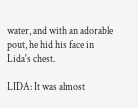water, and with an adorable pout, he hid his face in Lida's chest.

LIDA: It was almost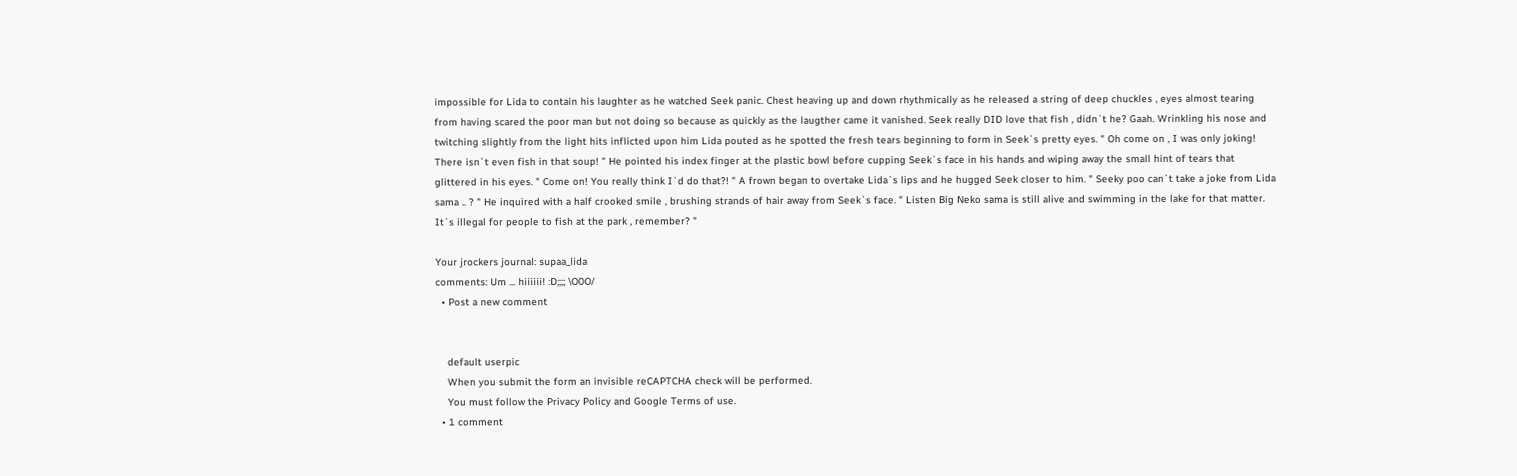impossible for Lida to contain his laughter as he watched Seek panic. Chest heaving up and down rhythmically as he released a string of deep chuckles , eyes almost tearing from having scared the poor man but not doing so because as quickly as the laugther came it vanished. Seek really DID love that fish , didn`t he? Gaah. Wrinkling his nose and twitching slightly from the light hits inflicted upon him Lida pouted as he spotted the fresh tears beginning to form in Seek`s pretty eyes. " Oh come on , I was only joking! There isn`t even fish in that soup! " He pointed his index finger at the plastic bowl before cupping Seek`s face in his hands and wiping away the small hint of tears that glittered in his eyes. " Come on! You really think I`d do that?! " A frown began to overtake Lida`s lips and he hugged Seek closer to him. " Seeky poo can`t take a joke from Lida sama .. ? " He inquired with a half crooked smile , brushing strands of hair away from Seek`s face. " Listen Big Neko sama is still alive and swimming in the lake for that matter. It`s illegal for people to fish at the park , remember? "

Your jrockers journal: supaa_lida
comments: Um ... hiiiiii! :D;;;; \O0O/
  • Post a new comment


    default userpic
    When you submit the form an invisible reCAPTCHA check will be performed.
    You must follow the Privacy Policy and Google Terms of use.
  • 1 comment